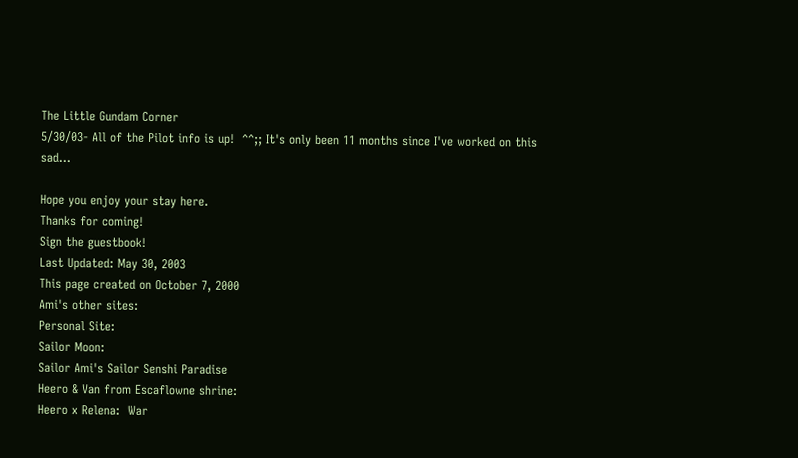The Little Gundam Corner
5/30/03- All of the Pilot info is up!  ^^;; It's only been 11 months since I've worked on this sad...

Hope you enjoy your stay here.
Thanks for coming!
Sign the guestbook!
Last Updated: May 30, 2003
This page created on October 7, 2000
Ami's other sites:
Personal Site:
Sailor Moon:
Sailor Ami's Sailor Senshi Paradise
Heero & Van from Escaflowne shrine:
Heero x Relena:  War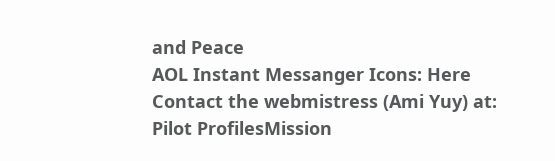and Peace
AOL Instant Messanger Icons: Here
Contact the webmistress (Ami Yuy) at:
Pilot ProfilesMission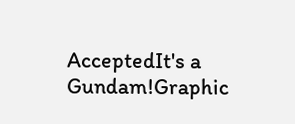AcceptedIt's a Gundam!Graphic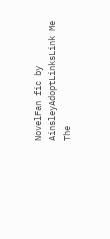NovelFan fic by AinsleyAdoptLinksLink Me
The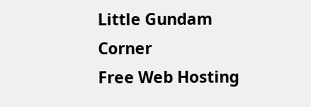Little Gundam Corner
Free Web Hosting